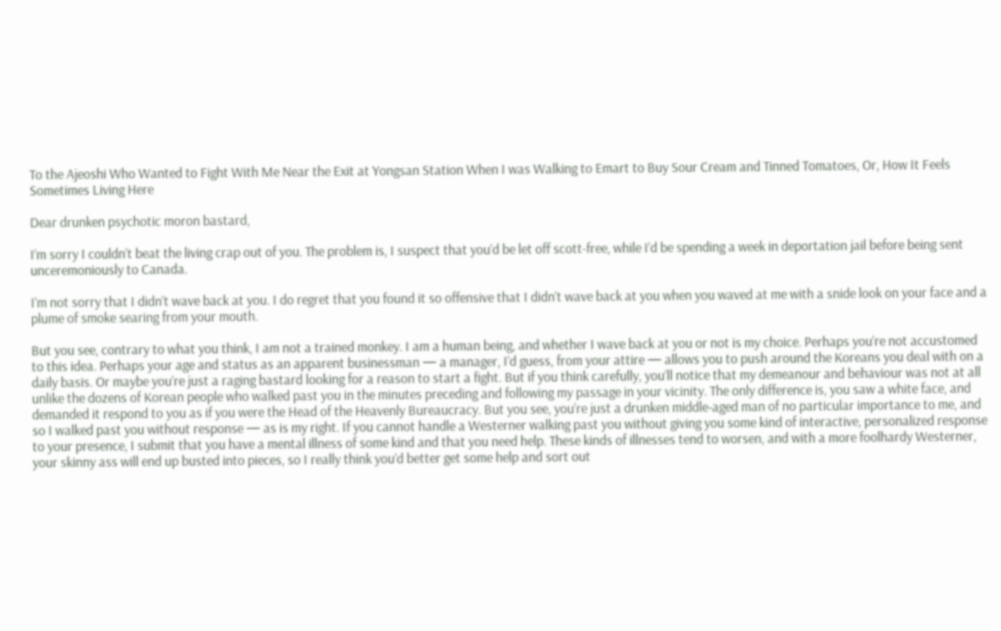To the Ajeoshi Who Wanted to Fight With Me Near the Exit at Yongsan Station When I was Walking to Emart to Buy Sour Cream and Tinned Tomatoes, Or, How It Feels Sometimes Living Here

Dear drunken psychotic moron bastard,

I’m sorry I couldn’t beat the living crap out of you. The problem is, I suspect that you’d be let off scott-free, while I’d be spending a week in deportation jail before being sent unceremoniously to Canada.

I’m not sorry that I didn’t wave back at you. I do regret that you found it so offensive that I didn’t wave back at you when you waved at me with a snide look on your face and a plume of smoke searing from your mouth.

But you see, contrary to what you think, I am not a trained monkey. I am a human being, and whether I wave back at you or not is my choice. Perhaps you’re not accustomed to this idea. Perhaps your age and status as an apparent businessman — a manager, I’d guess, from your attire — allows you to push around the Koreans you deal with on a daily basis. Or maybe you’re just a raging bastard looking for a reason to start a fight. But if you think carefully, you’ll notice that my demeanour and behaviour was not at all unlike the dozens of Korean people who walked past you in the minutes preceding and following my passage in your vicinity. The only difference is, you saw a white face, and demanded it respond to you as if you were the Head of the Heavenly Bureaucracy. But you see, you’re just a drunken middle-aged man of no particular importance to me, and so I walked past you without response — as is my right. If you cannot handle a Westerner walking past you without giving you some kind of interactive, personalized response to your presence, I submit that you have a mental illness of some kind and that you need help. These kinds of illnesses tend to worsen, and with a more foolhardy Westerner, your skinny ass will end up busted into pieces, so I really think you’d better get some help and sort out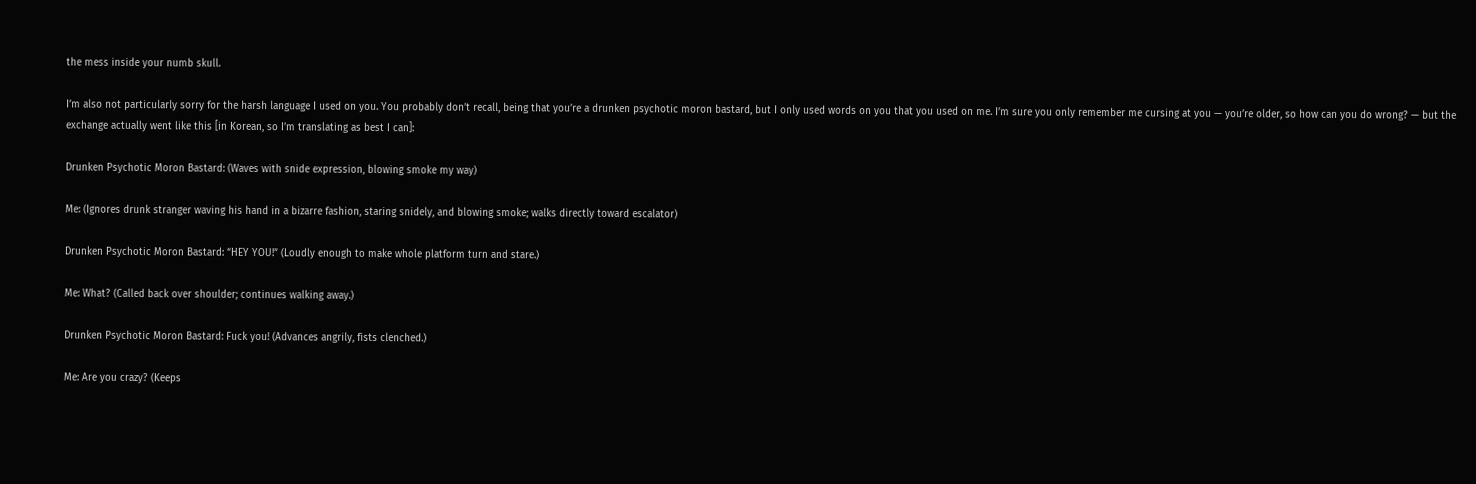the mess inside your numb skull.

I’m also not particularly sorry for the harsh language I used on you. You probably don’t recall, being that you’re a drunken psychotic moron bastard, but I only used words on you that you used on me. I’m sure you only remember me cursing at you — you’re older, so how can you do wrong? — but the exchange actually went like this [in Korean, so I’m translating as best I can]:

Drunken Psychotic Moron Bastard: (Waves with snide expression, blowing smoke my way)

Me: (Ignores drunk stranger waving his hand in a bizarre fashion, staring snidely, and blowing smoke; walks directly toward escalator)

Drunken Psychotic Moron Bastard: “HEY YOU!” (Loudly enough to make whole platform turn and stare.)

Me: What? (Called back over shoulder; continues walking away.)

Drunken Psychotic Moron Bastard: Fuck you! (Advances angrily, fists clenched.)

Me: Are you crazy? (Keeps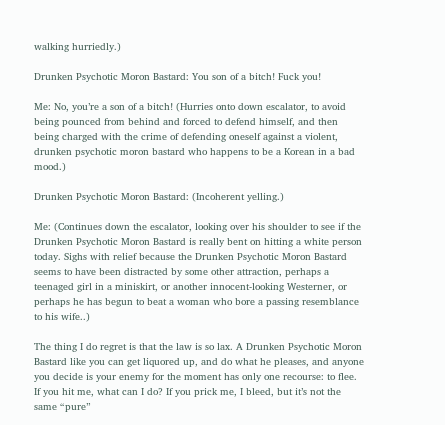walking hurriedly.)

Drunken Psychotic Moron Bastard: You son of a bitch! Fuck you!

Me: No, you’re a son of a bitch! (Hurries onto down escalator, to avoid being pounced from behind and forced to defend himself, and then being charged with the crime of defending oneself against a violent, drunken psychotic moron bastard who happens to be a Korean in a bad mood.)

Drunken Psychotic Moron Bastard: (Incoherent yelling.)

Me: (Continues down the escalator, looking over his shoulder to see if the Drunken Psychotic Moron Bastard is really bent on hitting a white person today. Sighs with relief because the Drunken Psychotic Moron Bastard seems to have been distracted by some other attraction, perhaps a teenaged girl in a miniskirt, or another innocent-looking Westerner, or perhaps he has begun to beat a woman who bore a passing resemblance to his wife..)

The thing I do regret is that the law is so lax. A Drunken Psychotic Moron Bastard like you can get liquored up, and do what he pleases, and anyone you decide is your enemy for the moment has only one recourse: to flee. If you hit me, what can I do? If you prick me, I bleed, but it’s not the same “pure”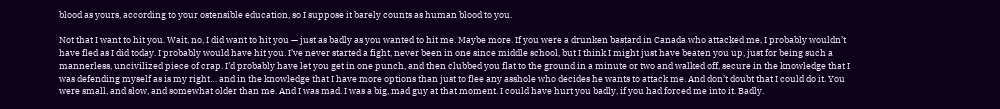blood as yours, according to your ostensible education, so I suppose it barely counts as human blood to you.

Not that I want to hit you. Wait, no, I did want to hit you — just as badly as you wanted to hit me. Maybe more. If you were a drunken bastard in Canada who attacked me, I probably wouldn’t have fled as I did today. I probably would have hit you. I’ve never started a fight, never been in one since middle school, but I think I might just have beaten you up, just for being such a mannerless, uncivilized piece of crap. I’d probably have let you get in one punch, and then clubbed you flat to the ground in a minute or two and walked off, secure in the knowledge that I was defending myself as is my right… and in the knowledge that I have more options than just to flee any asshole who decides he wants to attack me. And don’t doubt that I could do it. You were small, and slow, and somewhat older than me. And I was mad. I was a big, mad guy at that moment. I could have hurt you badly, if you had forced me into it. Badly.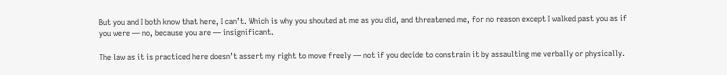But you and I both know that here, I can’t. Which is why you shouted at me as you did, and threatened me, for no reason except I walked past you as if you were — no, because you are — insignificant.

The law as it is practiced here doesn’t assert my right to move freely — not if you decide to constrain it by assaulting me verbally or physically.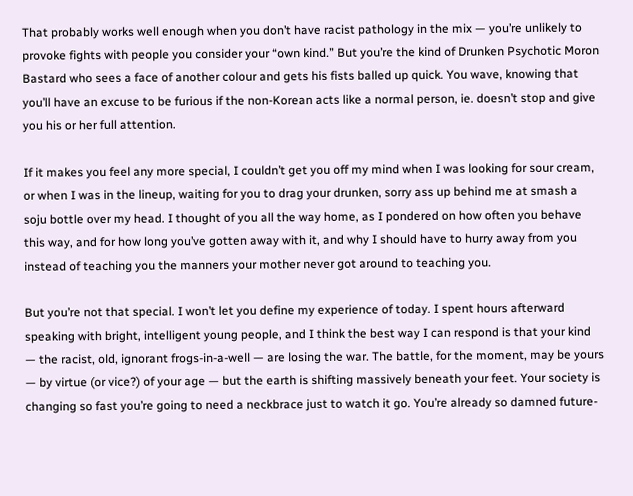That probably works well enough when you don’t have racist pathology in the mix — you’re unlikely to provoke fights with people you consider your “own kind.” But you’re the kind of Drunken Psychotic Moron Bastard who sees a face of another colour and gets his fists balled up quick. You wave, knowing that you’ll have an excuse to be furious if the non-Korean acts like a normal person, ie. doesn’t stop and give you his or her full attention.

If it makes you feel any more special, I couldn’t get you off my mind when I was looking for sour cream, or when I was in the lineup, waiting for you to drag your drunken, sorry ass up behind me at smash a soju bottle over my head. I thought of you all the way home, as I pondered on how often you behave this way, and for how long you’ve gotten away with it, and why I should have to hurry away from you instead of teaching you the manners your mother never got around to teaching you.

But you’re not that special. I won’t let you define my experience of today. I spent hours afterward speaking with bright, intelligent young people, and I think the best way I can respond is that your kind — the racist, old, ignorant frogs-in-a-well — are losing the war. The battle, for the moment, may be yours — by virtue (or vice?) of your age — but the earth is shifting massively beneath your feet. Your society is changing so fast you’re going to need a neckbrace just to watch it go. You’re already so damned future-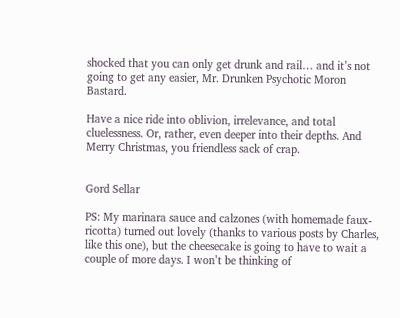shocked that you can only get drunk and rail… and it’s not going to get any easier, Mr. Drunken Psychotic Moron Bastard.

Have a nice ride into oblivion, irrelevance, and total cluelessness. Or, rather, even deeper into their depths. And Merry Christmas, you friendless sack of crap.


Gord Sellar

PS: My marinara sauce and calzones (with homemade faux-ricotta) turned out lovely (thanks to various posts by Charles, like this one), but the cheesecake is going to have to wait a couple of more days. I won’t be thinking of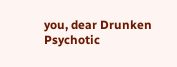you, dear Drunken Psychotic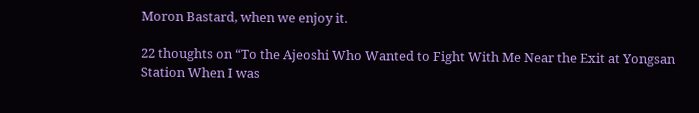Moron Bastard, when we enjoy it.

22 thoughts on “To the Ajeoshi Who Wanted to Fight With Me Near the Exit at Yongsan Station When I was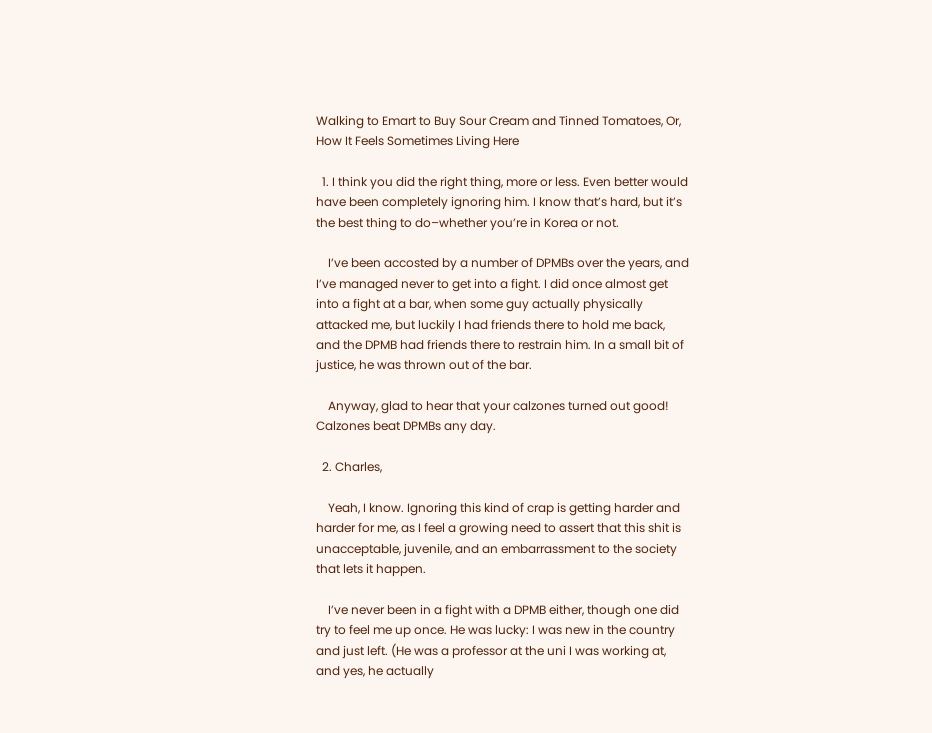Walking to Emart to Buy Sour Cream and Tinned Tomatoes, Or, How It Feels Sometimes Living Here

  1. I think you did the right thing, more or less. Even better would have been completely ignoring him. I know that’s hard, but it’s the best thing to do–whether you’re in Korea or not.

    I’ve been accosted by a number of DPMBs over the years, and I’ve managed never to get into a fight. I did once almost get into a fight at a bar, when some guy actually physically attacked me, but luckily I had friends there to hold me back, and the DPMB had friends there to restrain him. In a small bit of justice, he was thrown out of the bar.

    Anyway, glad to hear that your calzones turned out good! Calzones beat DPMBs any day.

  2. Charles,

    Yeah, I know. Ignoring this kind of crap is getting harder and harder for me, as I feel a growing need to assert that this shit is unacceptable, juvenile, and an embarrassment to the society that lets it happen.

    I’ve never been in a fight with a DPMB either, though one did try to feel me up once. He was lucky: I was new in the country and just left. (He was a professor at the uni I was working at, and yes, he actually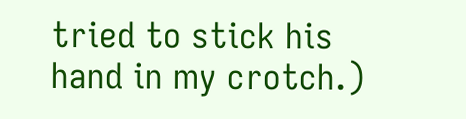tried to stick his hand in my crotch.)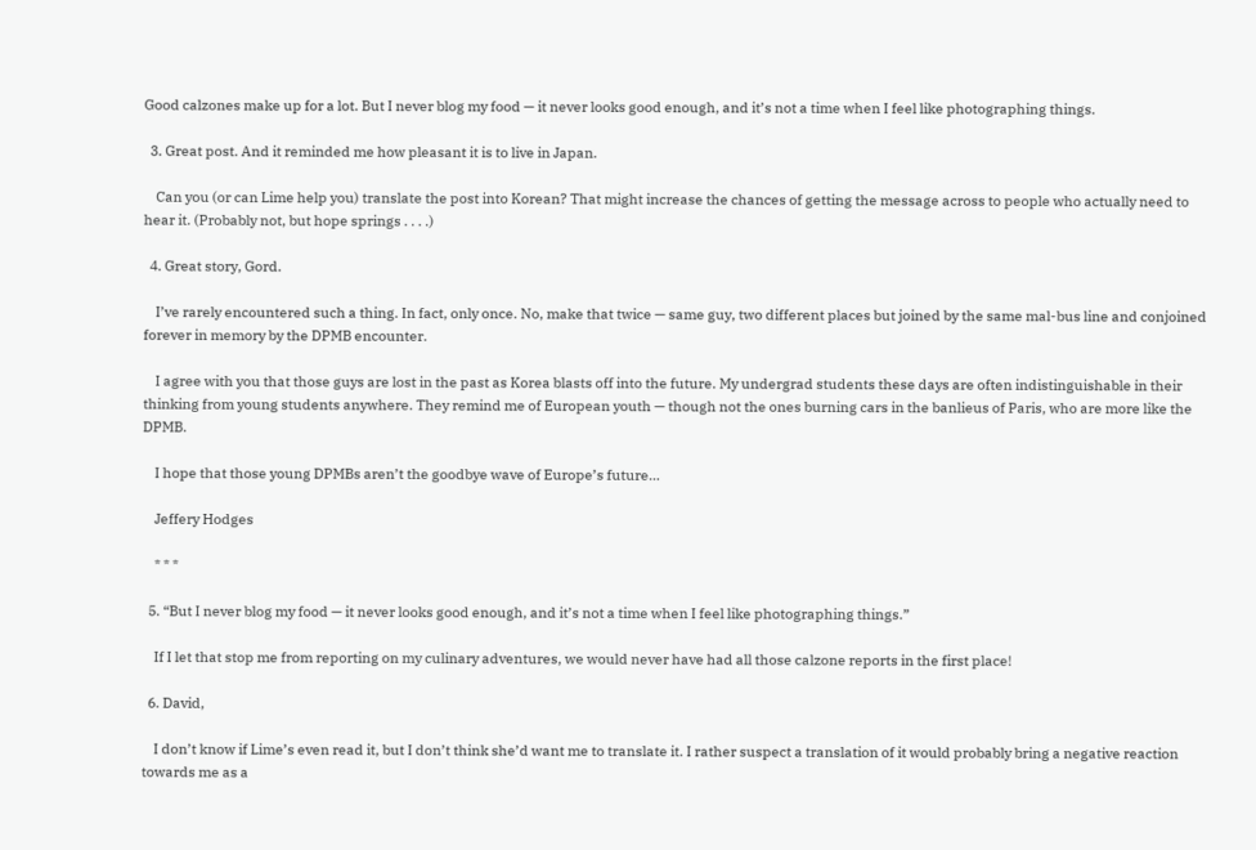Good calzones make up for a lot. But I never blog my food — it never looks good enough, and it’s not a time when I feel like photographing things.

  3. Great post. And it reminded me how pleasant it is to live in Japan.

    Can you (or can Lime help you) translate the post into Korean? That might increase the chances of getting the message across to people who actually need to hear it. (Probably not, but hope springs . . . .)

  4. Great story, Gord.

    I’ve rarely encountered such a thing. In fact, only once. No, make that twice — same guy, two different places but joined by the same mal-bus line and conjoined forever in memory by the DPMB encounter.

    I agree with you that those guys are lost in the past as Korea blasts off into the future. My undergrad students these days are often indistinguishable in their thinking from young students anywhere. They remind me of European youth — though not the ones burning cars in the banlieus of Paris, who are more like the DPMB.

    I hope that those young DPMBs aren’t the goodbye wave of Europe’s future…

    Jeffery Hodges

    * * *

  5. “But I never blog my food — it never looks good enough, and it’s not a time when I feel like photographing things.”

    If I let that stop me from reporting on my culinary adventures, we would never have had all those calzone reports in the first place!

  6. David,

    I don’t know if Lime’s even read it, but I don’t think she’d want me to translate it. I rather suspect a translation of it would probably bring a negative reaction towards me as a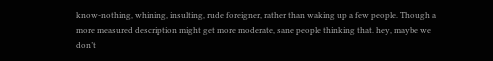know-nothing, whining, insulting, rude foreigner, rather than waking up a few people. Though a more measured description might get more moderate, sane people thinking that. hey, maybe we don’t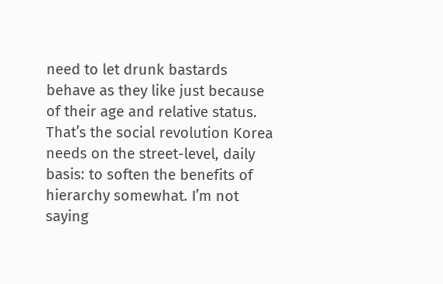need to let drunk bastards behave as they like just because of their age and relative status. That’s the social revolution Korea needs on the street-level, daily basis: to soften the benefits of hierarchy somewhat. I’m not saying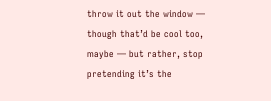throw it out the window — though that’d be cool too, maybe — but rather, stop pretending it’s the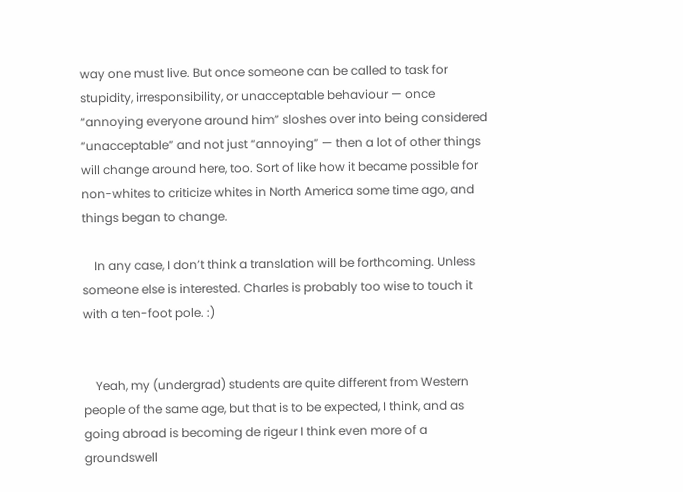way one must live. But once someone can be called to task for stupidity, irresponsibility, or unacceptable behaviour — once “annoying everyone around him” sloshes over into being considered “unacceptable” and not just “annoying” — then a lot of other things will change around here, too. Sort of like how it became possible for non-whites to criticize whites in North America some time ago, and things began to change.

    In any case, I don’t think a translation will be forthcoming. Unless someone else is interested. Charles is probably too wise to touch it with a ten-foot pole. :)


    Yeah, my (undergrad) students are quite different from Western people of the same age, but that is to be expected, I think, and as going abroad is becoming de rigeur I think even more of a groundswell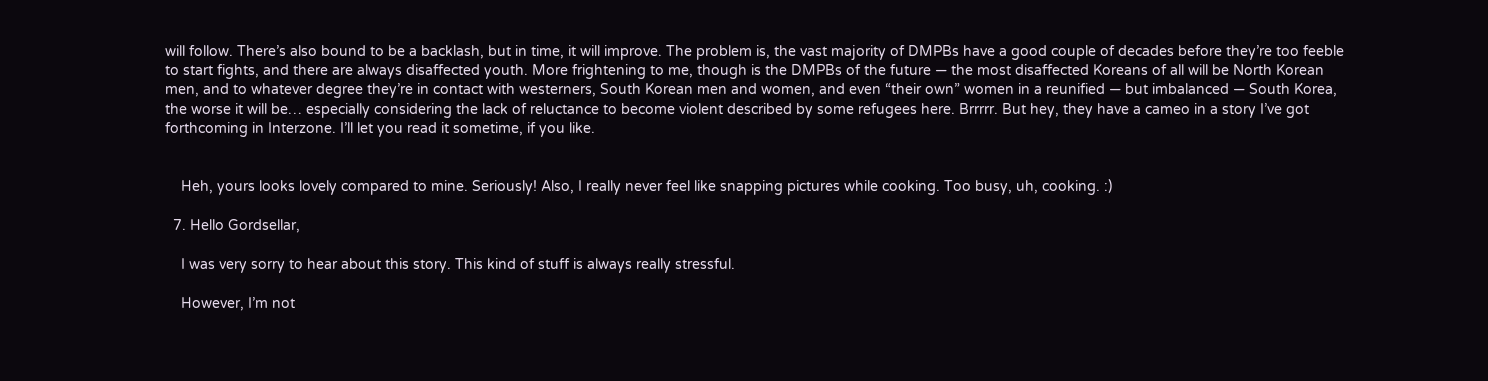will follow. There’s also bound to be a backlash, but in time, it will improve. The problem is, the vast majority of DMPBs have a good couple of decades before they’re too feeble to start fights, and there are always disaffected youth. More frightening to me, though is the DMPBs of the future — the most disaffected Koreans of all will be North Korean men, and to whatever degree they’re in contact with westerners, South Korean men and women, and even “their own” women in a reunified — but imbalanced — South Korea, the worse it will be… especially considering the lack of reluctance to become violent described by some refugees here. Brrrrr. But hey, they have a cameo in a story I’ve got forthcoming in Interzone. I’ll let you read it sometime, if you like.


    Heh, yours looks lovely compared to mine. Seriously! Also, I really never feel like snapping pictures while cooking. Too busy, uh, cooking. :)

  7. Hello Gordsellar,

    I was very sorry to hear about this story. This kind of stuff is always really stressful.

    However, I’m not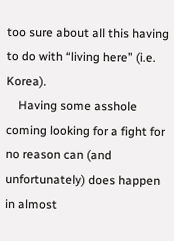too sure about all this having to do with “living here” (i.e. Korea).
    Having some asshole coming looking for a fight for no reason can (and unfortunately) does happen in almost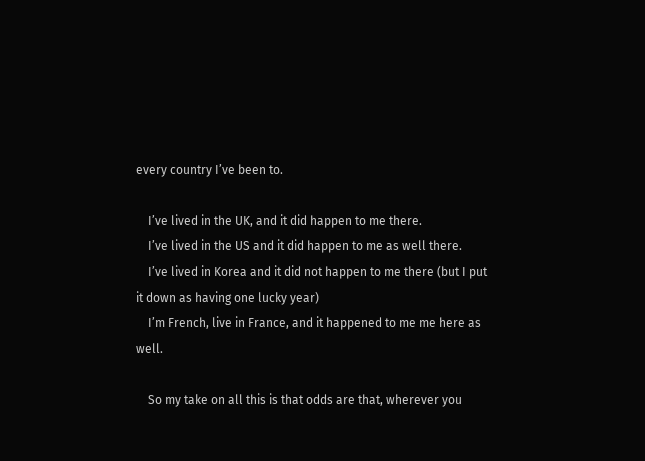every country I’ve been to.

    I’ve lived in the UK, and it did happen to me there.
    I’ve lived in the US and it did happen to me as well there.
    I’ve lived in Korea and it did not happen to me there (but I put it down as having one lucky year)
    I’m French, live in France, and it happened to me me here as well.

    So my take on all this is that odds are that, wherever you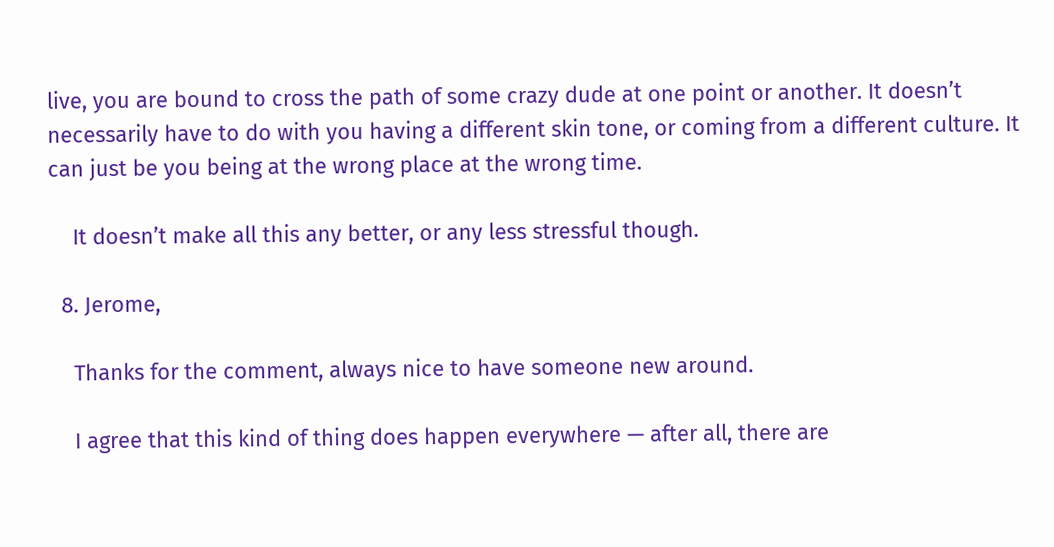live, you are bound to cross the path of some crazy dude at one point or another. It doesn’t necessarily have to do with you having a different skin tone, or coming from a different culture. It can just be you being at the wrong place at the wrong time.

    It doesn’t make all this any better, or any less stressful though.

  8. Jerome,

    Thanks for the comment, always nice to have someone new around.

    I agree that this kind of thing does happen everywhere — after all, there are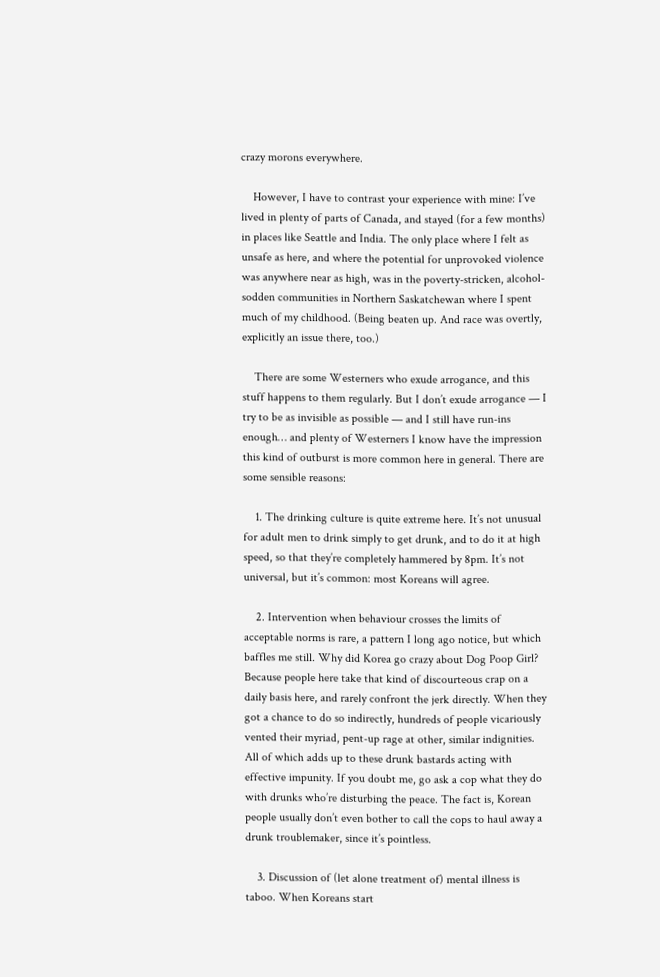crazy morons everywhere.

    However, I have to contrast your experience with mine: I’ve lived in plenty of parts of Canada, and stayed (for a few months) in places like Seattle and India. The only place where I felt as unsafe as here, and where the potential for unprovoked violence was anywhere near as high, was in the poverty-stricken, alcohol-sodden communities in Northern Saskatchewan where I spent much of my childhood. (Being beaten up. And race was overtly, explicitly an issue there, too.)

    There are some Westerners who exude arrogance, and this stuff happens to them regularly. But I don’t exude arrogance — I try to be as invisible as possible — and I still have run-ins enough… and plenty of Westerners I know have the impression this kind of outburst is more common here in general. There are some sensible reasons:

    1. The drinking culture is quite extreme here. It’s not unusual for adult men to drink simply to get drunk, and to do it at high speed, so that they’re completely hammered by 8pm. It’s not universal, but it’s common: most Koreans will agree.

    2. Intervention when behaviour crosses the limits of acceptable norms is rare, a pattern I long ago notice, but which baffles me still. Why did Korea go crazy about Dog Poop Girl? Because people here take that kind of discourteous crap on a daily basis here, and rarely confront the jerk directly. When they got a chance to do so indirectly, hundreds of people vicariously vented their myriad, pent-up rage at other, similar indignities. All of which adds up to these drunk bastards acting with effective impunity. If you doubt me, go ask a cop what they do with drunks who’re disturbing the peace. The fact is, Korean people usually don’t even bother to call the cops to haul away a drunk troublemaker, since it’s pointless.

    3. Discussion of (let alone treatment of) mental illness is taboo. When Koreans start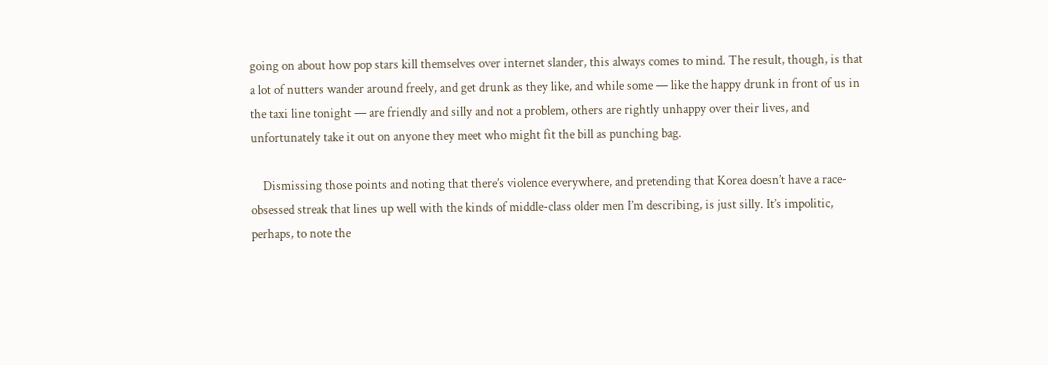going on about how pop stars kill themselves over internet slander, this always comes to mind. The result, though, is that a lot of nutters wander around freely, and get drunk as they like, and while some — like the happy drunk in front of us in the taxi line tonight — are friendly and silly and not a problem, others are rightly unhappy over their lives, and unfortunately take it out on anyone they meet who might fit the bill as punching bag.

    Dismissing those points and noting that there’s violence everywhere, and pretending that Korea doesn’t have a race-obsessed streak that lines up well with the kinds of middle-class older men I’m describing, is just silly. It’s impolitic, perhaps, to note the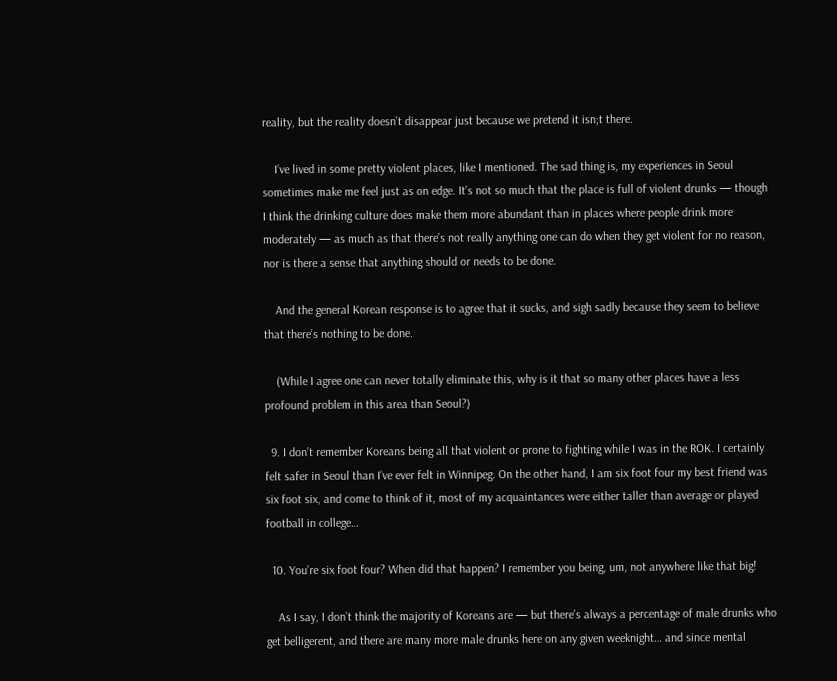reality, but the reality doesn’t disappear just because we pretend it isn;t there.

    I’ve lived in some pretty violent places, like I mentioned. The sad thing is, my experiences in Seoul sometimes make me feel just as on edge. It’s not so much that the place is full of violent drunks — though I think the drinking culture does make them more abundant than in places where people drink more moderately — as much as that there’s not really anything one can do when they get violent for no reason, nor is there a sense that anything should or needs to be done.

    And the general Korean response is to agree that it sucks, and sigh sadly because they seem to believe that there’s nothing to be done.

    (While I agree one can never totally eliminate this, why is it that so many other places have a less profound problem in this area than Seoul?)

  9. I don’t remember Koreans being all that violent or prone to fighting while I was in the ROK. I certainly felt safer in Seoul than I’ve ever felt in Winnipeg. On the other hand, I am six foot four my best friend was six foot six, and come to think of it, most of my acquaintances were either taller than average or played football in college…

  10. You’re six foot four? When did that happen? I remember you being, um, not anywhere like that big!

    As I say, I don’t think the majority of Koreans are — but there’s always a percentage of male drunks who get belligerent, and there are many more male drunks here on any given weeknight… and since mental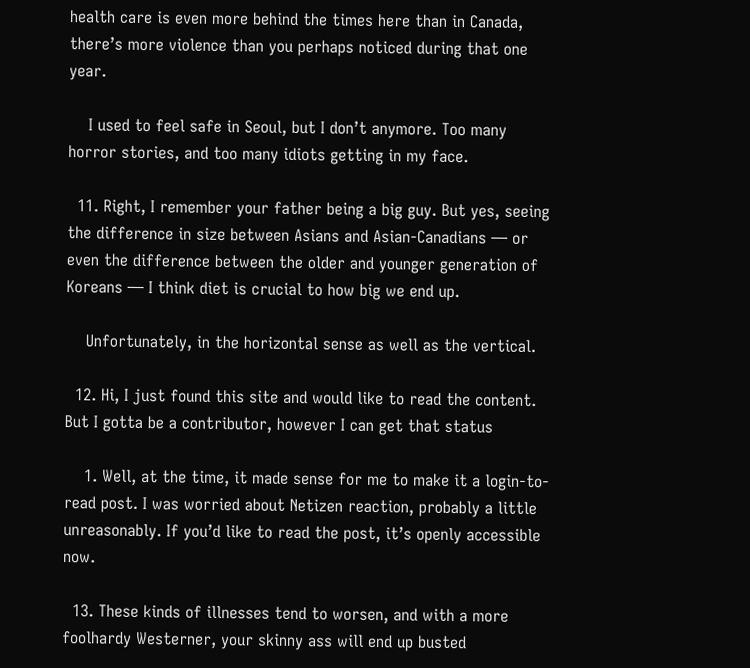health care is even more behind the times here than in Canada, there’s more violence than you perhaps noticed during that one year.

    I used to feel safe in Seoul, but I don’t anymore. Too many horror stories, and too many idiots getting in my face.

  11. Right, I remember your father being a big guy. But yes, seeing the difference in size between Asians and Asian-Canadians — or even the difference between the older and younger generation of Koreans — I think diet is crucial to how big we end up.

    Unfortunately, in the horizontal sense as well as the vertical.

  12. Hi, I just found this site and would like to read the content. But I gotta be a contributor, however I can get that status

    1. Well, at the time, it made sense for me to make it a login-to-read post. I was worried about Netizen reaction, probably a little unreasonably. If you’d like to read the post, it’s openly accessible now.

  13. These kinds of illnesses tend to worsen, and with a more foolhardy Westerner, your skinny ass will end up busted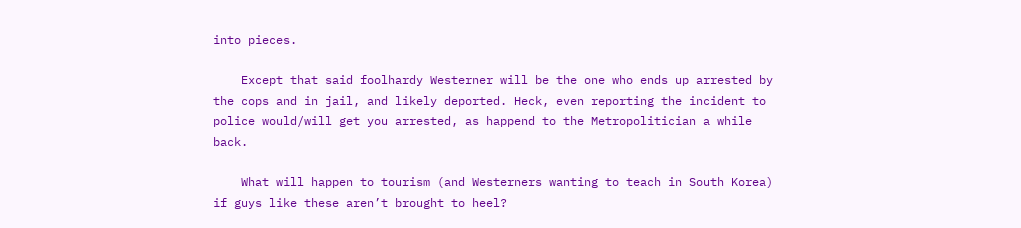into pieces.

    Except that said foolhardy Westerner will be the one who ends up arrested by the cops and in jail, and likely deported. Heck, even reporting the incident to police would/will get you arrested, as happend to the Metropolitician a while back.

    What will happen to tourism (and Westerners wanting to teach in South Korea) if guys like these aren’t brought to heel?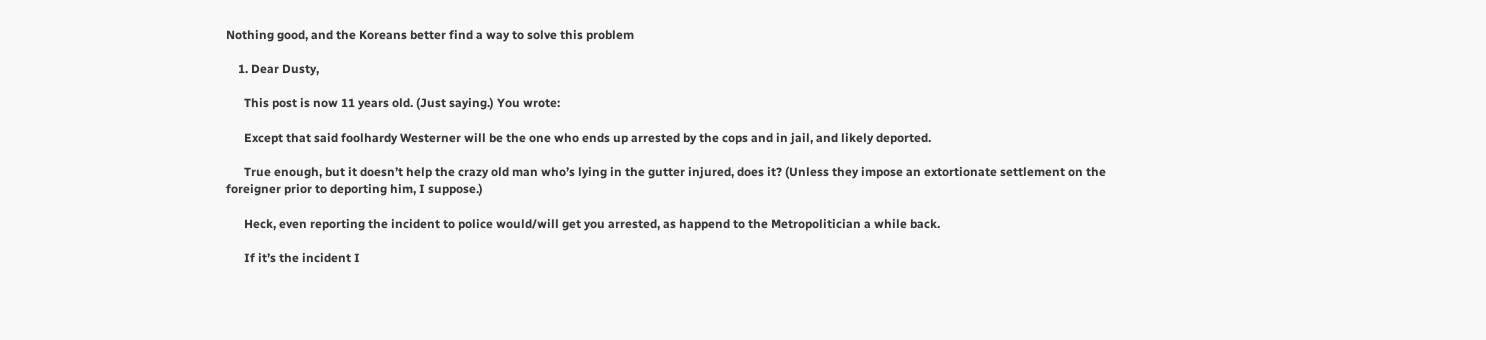Nothing good, and the Koreans better find a way to solve this problem

    1. Dear Dusty,

      This post is now 11 years old. (Just saying.) You wrote:

      Except that said foolhardy Westerner will be the one who ends up arrested by the cops and in jail, and likely deported.

      True enough, but it doesn’t help the crazy old man who’s lying in the gutter injured, does it? (Unless they impose an extortionate settlement on the foreigner prior to deporting him, I suppose.)

      Heck, even reporting the incident to police would/will get you arrested, as happend to the Metropolitician a while back.

      If it’s the incident I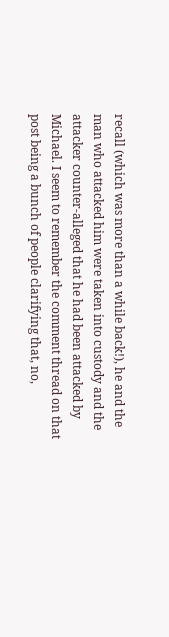recall (which was more than a while back!), he and the man who attacked him were taken into custody and the attacker counter-alleged that he had been attacked by Michael. I seem to remember the comment thread on that post being a bunch of people clarifying that, no,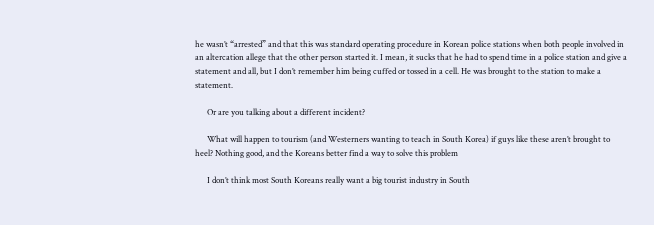he wasn’t “arrested” and that this was standard operating procedure in Korean police stations when both people involved in an altercation allege that the other person started it. I mean, it sucks that he had to spend time in a police station and give a statement and all, but I don’t remember him being cuffed or tossed in a cell. He was brought to the station to make a statement.

      Or are you talking about a different incident?

      What will happen to tourism (and Westerners wanting to teach in South Korea) if guys like these aren’t brought to heel? Nothing good, and the Koreans better find a way to solve this problem

      I don’t think most South Koreans really want a big tourist industry in South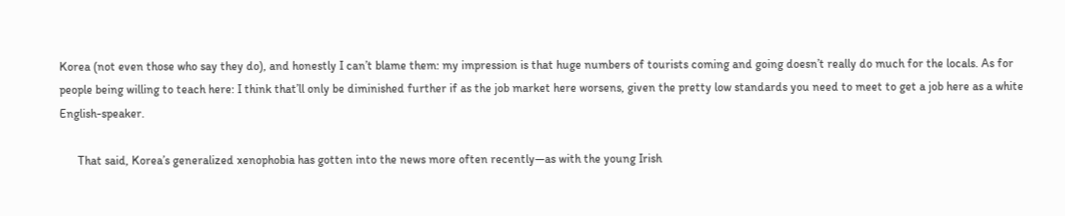Korea (not even those who say they do), and honestly I can’t blame them: my impression is that huge numbers of tourists coming and going doesn’t really do much for the locals. As for people being willing to teach here: I think that’ll only be diminished further if as the job market here worsens, given the pretty low standards you need to meet to get a job here as a white English-speaker.

      That said, Korea’s generalized xenophobia has gotten into the news more often recently—as with the young Irish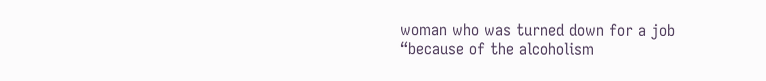woman who was turned down for a job “because of the alcoholism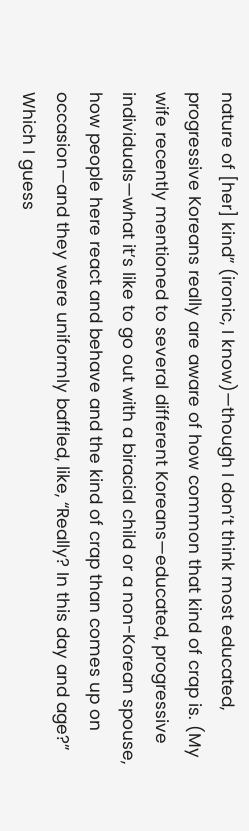nature of [her] kind” (ironic, I know)—though I don’t think most educated, progressive Koreans really are aware of how common that kind of crap is. (My wife recently mentioned to several different Koreans—educated, progressive individuals—what it’s like to go out with a biracial child or a non-Korean spouse, how people here react and behave and the kind of crap than comes up on occasion—and they were uniformly baffled, like, “Really? In this day and age?” Which I guess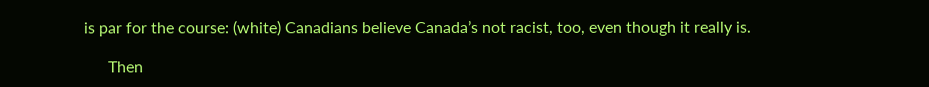is par for the course: (white) Canadians believe Canada’s not racist, too, even though it really is.

      Then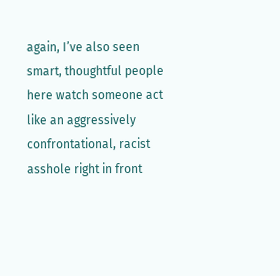again, I’ve also seen smart, thoughtful people here watch someone act like an aggressively confrontational, racist asshole right in front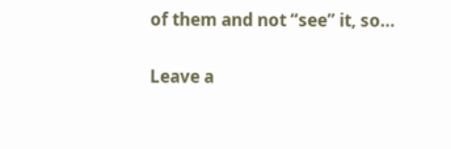of them and not “see” it, so…

Leave a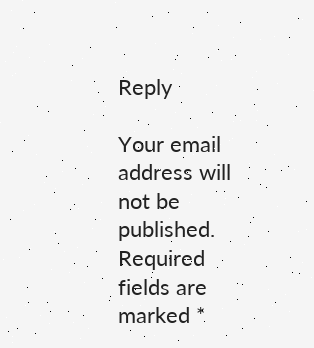Reply

Your email address will not be published. Required fields are marked *